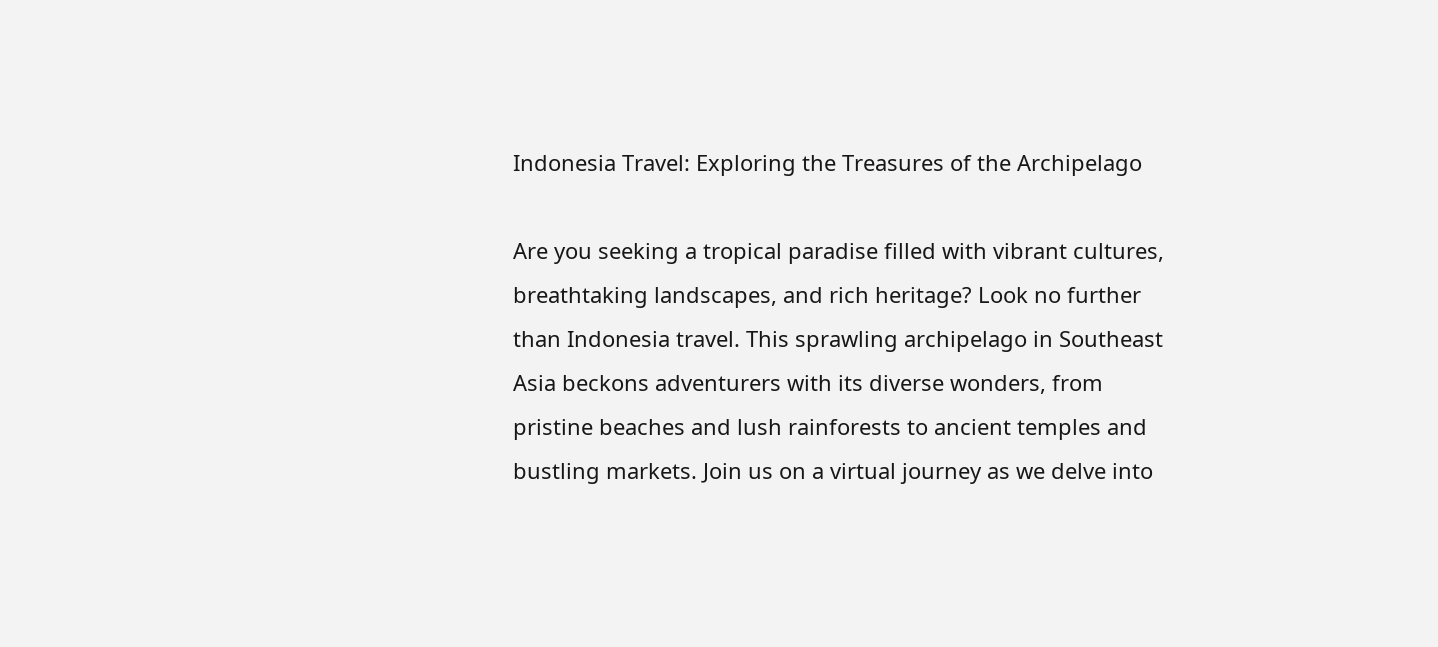Indonesia Travel: Exploring the Treasures of the Archipelago

Are you seeking a tropical paradise filled with vibrant cultures, breathtaking landscapes, and rich heritage? Look no further than Indonesia travel. This sprawling archipelago in Southeast Asia beckons adventurers with its diverse wonders, from pristine beaches and lush rainforests to ancient temples and bustling markets. Join us on a virtual journey as we delve into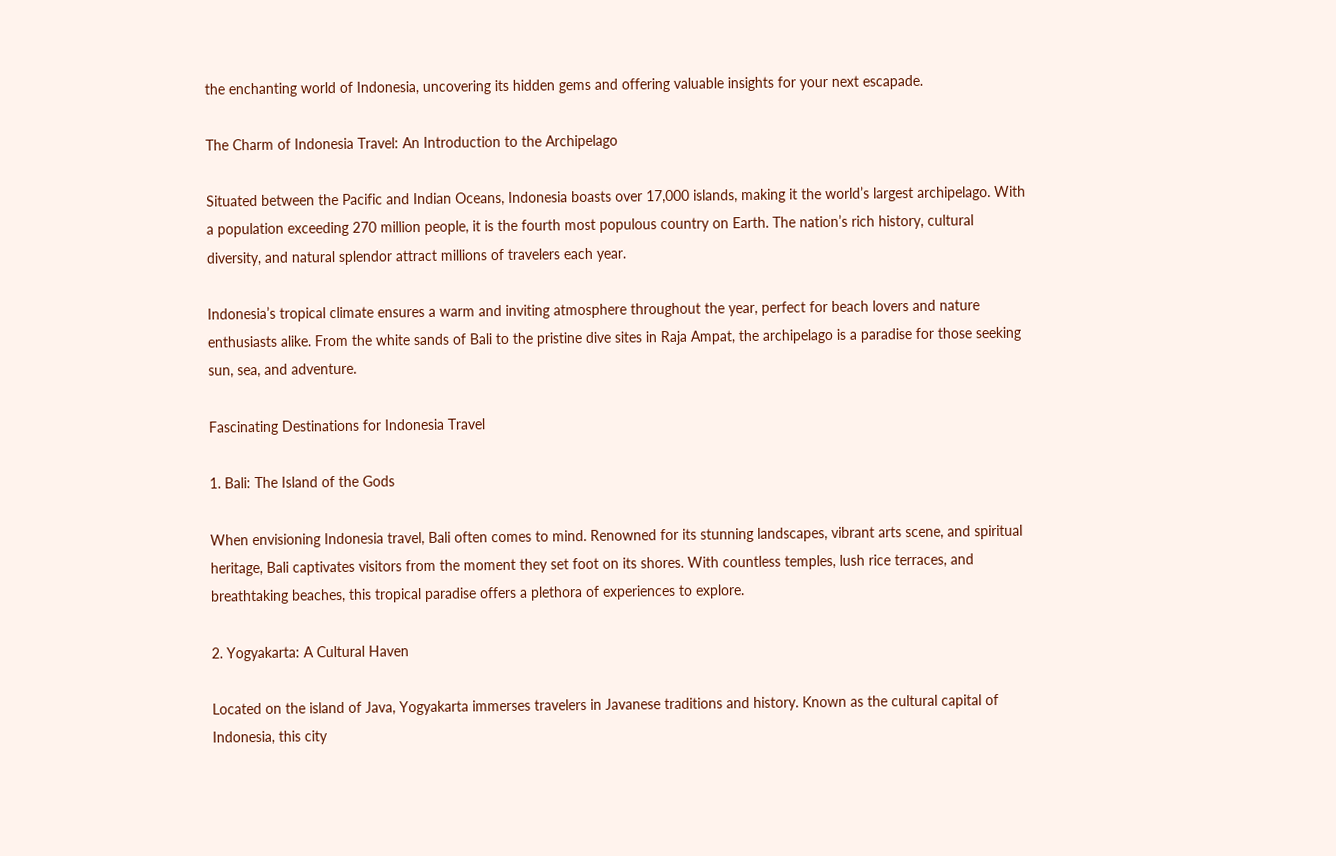the enchanting world of Indonesia, uncovering its hidden gems and offering valuable insights for your next escapade.

The Charm of Indonesia Travel: An Introduction to the Archipelago

Situated between the Pacific and Indian Oceans, Indonesia boasts over 17,000 islands, making it the world’s largest archipelago. With a population exceeding 270 million people, it is the fourth most populous country on Earth. The nation’s rich history, cultural diversity, and natural splendor attract millions of travelers each year.

Indonesia’s tropical climate ensures a warm and inviting atmosphere throughout the year, perfect for beach lovers and nature enthusiasts alike. From the white sands of Bali to the pristine dive sites in Raja Ampat, the archipelago is a paradise for those seeking sun, sea, and adventure.

Fascinating Destinations for Indonesia Travel

1. Bali: The Island of the Gods

When envisioning Indonesia travel, Bali often comes to mind. Renowned for its stunning landscapes, vibrant arts scene, and spiritual heritage, Bali captivates visitors from the moment they set foot on its shores. With countless temples, lush rice terraces, and breathtaking beaches, this tropical paradise offers a plethora of experiences to explore.

2. Yogyakarta: A Cultural Haven

Located on the island of Java, Yogyakarta immerses travelers in Javanese traditions and history. Known as the cultural capital of Indonesia, this city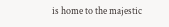is home to the majestic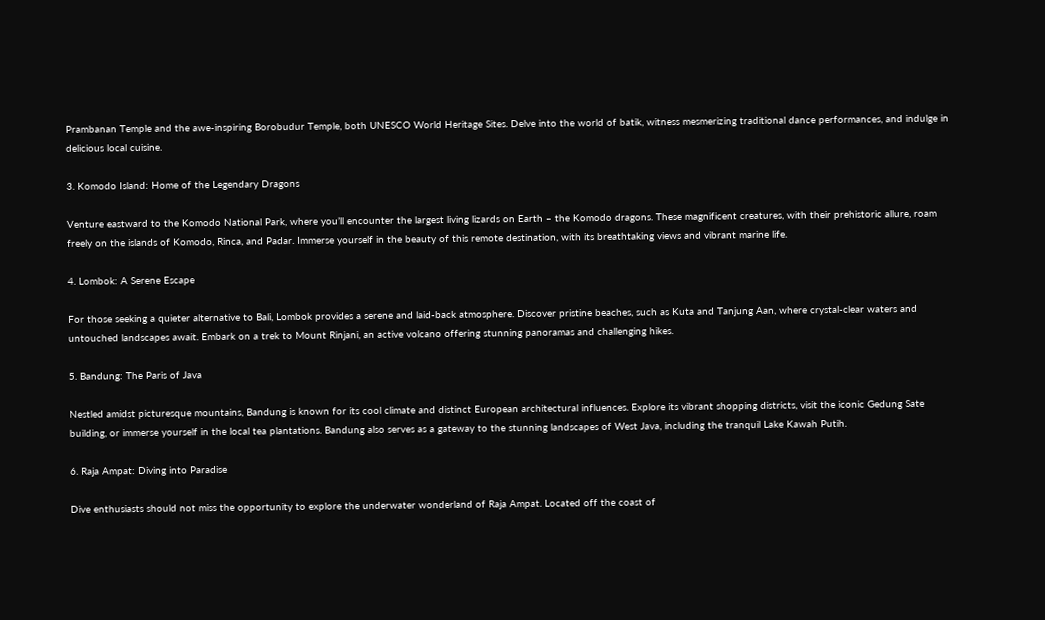Prambanan Temple and the awe-inspiring Borobudur Temple, both UNESCO World Heritage Sites. Delve into the world of batik, witness mesmerizing traditional dance performances, and indulge in delicious local cuisine.

3. Komodo Island: Home of the Legendary Dragons

Venture eastward to the Komodo National Park, where you’ll encounter the largest living lizards on Earth – the Komodo dragons. These magnificent creatures, with their prehistoric allure, roam freely on the islands of Komodo, Rinca, and Padar. Immerse yourself in the beauty of this remote destination, with its breathtaking views and vibrant marine life.

4. Lombok: A Serene Escape

For those seeking a quieter alternative to Bali, Lombok provides a serene and laid-back atmosphere. Discover pristine beaches, such as Kuta and Tanjung Aan, where crystal-clear waters and untouched landscapes await. Embark on a trek to Mount Rinjani, an active volcano offering stunning panoramas and challenging hikes.

5. Bandung: The Paris of Java

Nestled amidst picturesque mountains, Bandung is known for its cool climate and distinct European architectural influences. Explore its vibrant shopping districts, visit the iconic Gedung Sate building, or immerse yourself in the local tea plantations. Bandung also serves as a gateway to the stunning landscapes of West Java, including the tranquil Lake Kawah Putih.

6. Raja Ampat: Diving into Paradise

Dive enthusiasts should not miss the opportunity to explore the underwater wonderland of Raja Ampat. Located off the coast of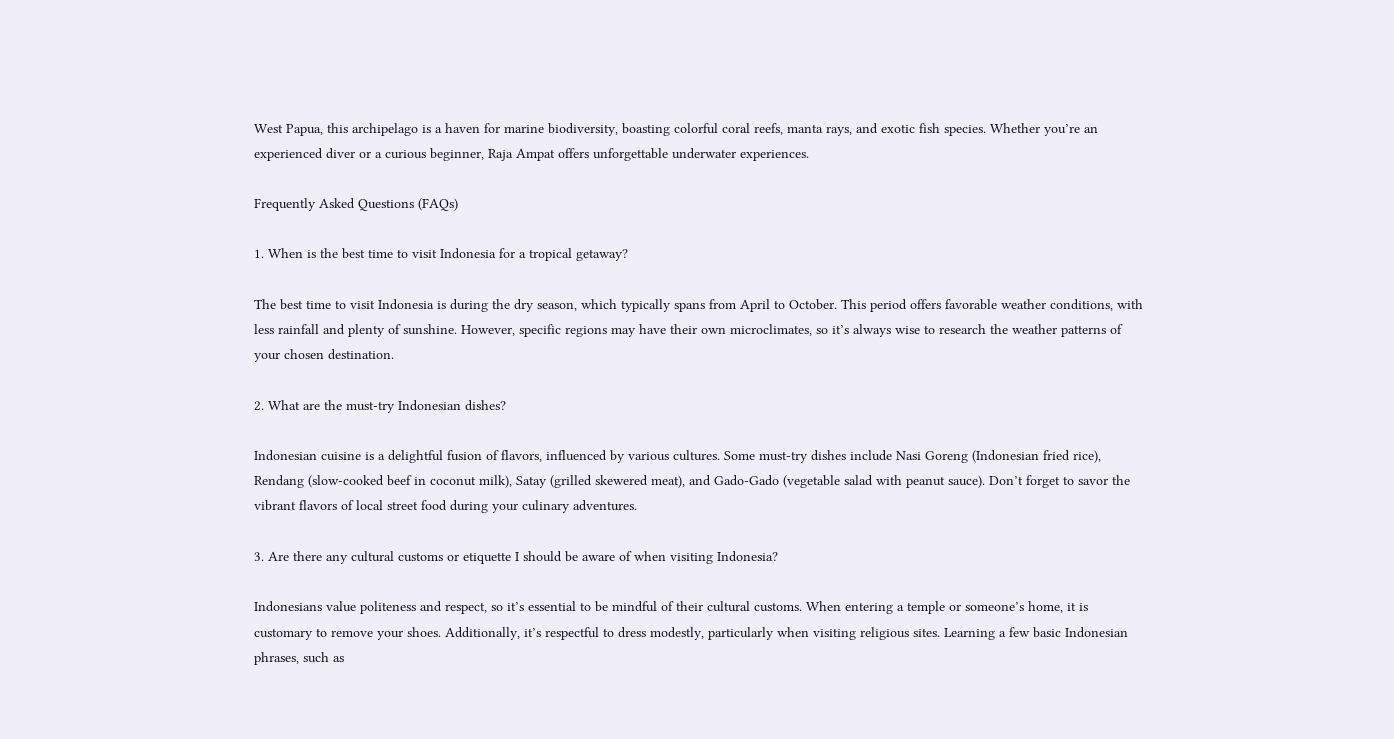West Papua, this archipelago is a haven for marine biodiversity, boasting colorful coral reefs, manta rays, and exotic fish species. Whether you’re an experienced diver or a curious beginner, Raja Ampat offers unforgettable underwater experiences.

Frequently Asked Questions (FAQs)

1. When is the best time to visit Indonesia for a tropical getaway?

The best time to visit Indonesia is during the dry season, which typically spans from April to October. This period offers favorable weather conditions, with less rainfall and plenty of sunshine. However, specific regions may have their own microclimates, so it’s always wise to research the weather patterns of your chosen destination.

2. What are the must-try Indonesian dishes?

Indonesian cuisine is a delightful fusion of flavors, influenced by various cultures. Some must-try dishes include Nasi Goreng (Indonesian fried rice), Rendang (slow-cooked beef in coconut milk), Satay (grilled skewered meat), and Gado-Gado (vegetable salad with peanut sauce). Don’t forget to savor the vibrant flavors of local street food during your culinary adventures.

3. Are there any cultural customs or etiquette I should be aware of when visiting Indonesia?

Indonesians value politeness and respect, so it’s essential to be mindful of their cultural customs. When entering a temple or someone’s home, it is customary to remove your shoes. Additionally, it’s respectful to dress modestly, particularly when visiting religious sites. Learning a few basic Indonesian phrases, such as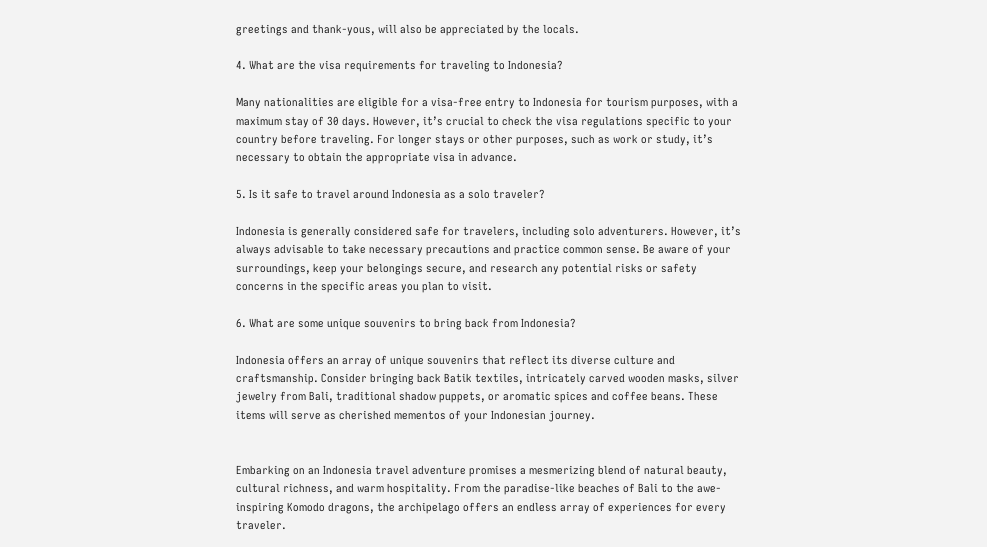greetings and thank-yous, will also be appreciated by the locals.

4. What are the visa requirements for traveling to Indonesia?

Many nationalities are eligible for a visa-free entry to Indonesia for tourism purposes, with a maximum stay of 30 days. However, it’s crucial to check the visa regulations specific to your country before traveling. For longer stays or other purposes, such as work or study, it’s necessary to obtain the appropriate visa in advance.

5. Is it safe to travel around Indonesia as a solo traveler?

Indonesia is generally considered safe for travelers, including solo adventurers. However, it’s always advisable to take necessary precautions and practice common sense. Be aware of your surroundings, keep your belongings secure, and research any potential risks or safety concerns in the specific areas you plan to visit.

6. What are some unique souvenirs to bring back from Indonesia?

Indonesia offers an array of unique souvenirs that reflect its diverse culture and craftsmanship. Consider bringing back Batik textiles, intricately carved wooden masks, silver jewelry from Bali, traditional shadow puppets, or aromatic spices and coffee beans. These items will serve as cherished mementos of your Indonesian journey.


Embarking on an Indonesia travel adventure promises a mesmerizing blend of natural beauty, cultural richness, and warm hospitality. From the paradise-like beaches of Bali to the awe-inspiring Komodo dragons, the archipelago offers an endless array of experiences for every traveler.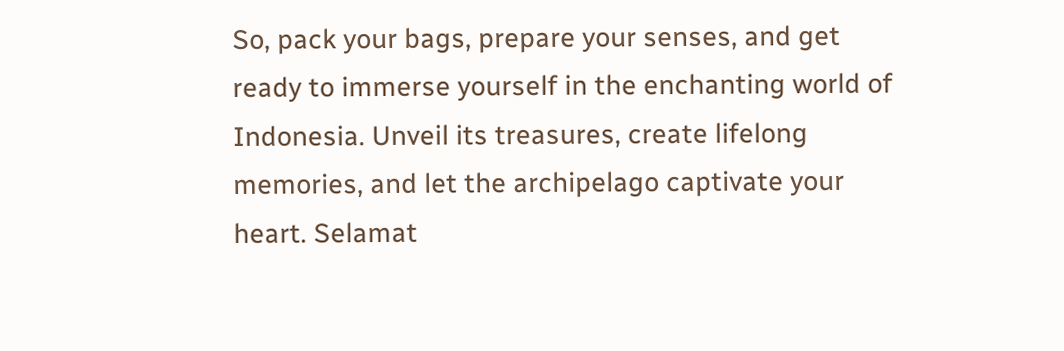So, pack your bags, prepare your senses, and get ready to immerse yourself in the enchanting world of Indonesia. Unveil its treasures, create lifelong memories, and let the archipelago captivate your heart. Selamat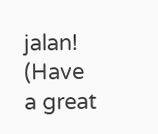jalan! (Have a great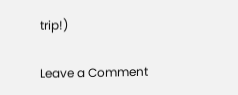trip!)

Leave a Comment